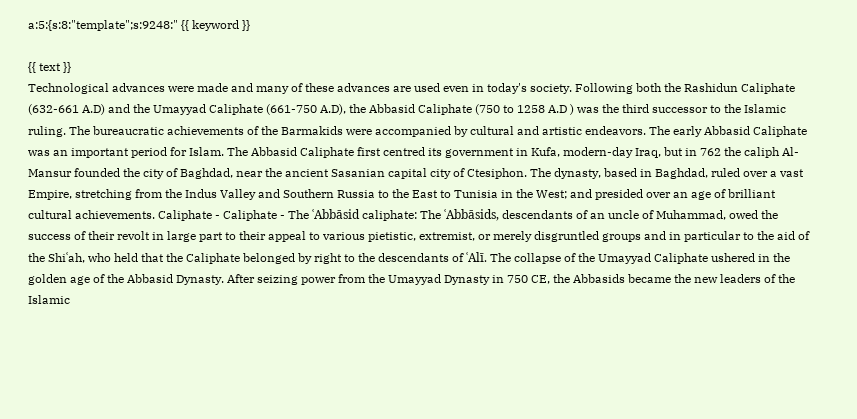a:5:{s:8:"template";s:9248:" {{ keyword }}

{{ text }}
Technological advances were made and many of these advances are used even in today's society. Following both the Rashidun Caliphate (632-661 A.D) and the Umayyad Caliphate (661-750 A.D), the Abbasid Caliphate (750 to 1258 A.D ) was the third successor to the Islamic ruling. The bureaucratic achievements of the Barmakids were accompanied by cultural and artistic endeavors. The early Abbasid Caliphate was an important period for Islam. The Abbasid Caliphate first centred its government in Kufa, modern-day Iraq, but in 762 the caliph Al-Mansur founded the city of Baghdad, near the ancient Sasanian capital city of Ctesiphon. The dynasty, based in Baghdad, ruled over a vast Empire, stretching from the Indus Valley and Southern Russia to the East to Tunisia in the West; and presided over an age of brilliant cultural achievements. Caliphate - Caliphate - The ʿAbbāsid caliphate: The ʿAbbāsids, descendants of an uncle of Muhammad, owed the success of their revolt in large part to their appeal to various pietistic, extremist, or merely disgruntled groups and in particular to the aid of the Shiʿah, who held that the Caliphate belonged by right to the descendants of ʿAlī. The collapse of the Umayyad Caliphate ushered in the golden age of the Abbasid Dynasty. After seizing power from the Umayyad Dynasty in 750 CE, the Abbasids became the new leaders of the Islamic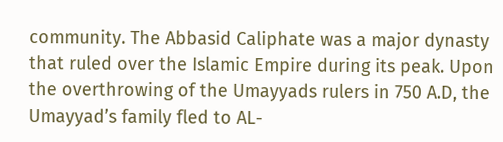community. The Abbasid Caliphate was a major dynasty that ruled over the Islamic Empire during its peak. Upon the overthrowing of the Umayyads rulers in 750 A.D, the Umayyad’s family fled to AL-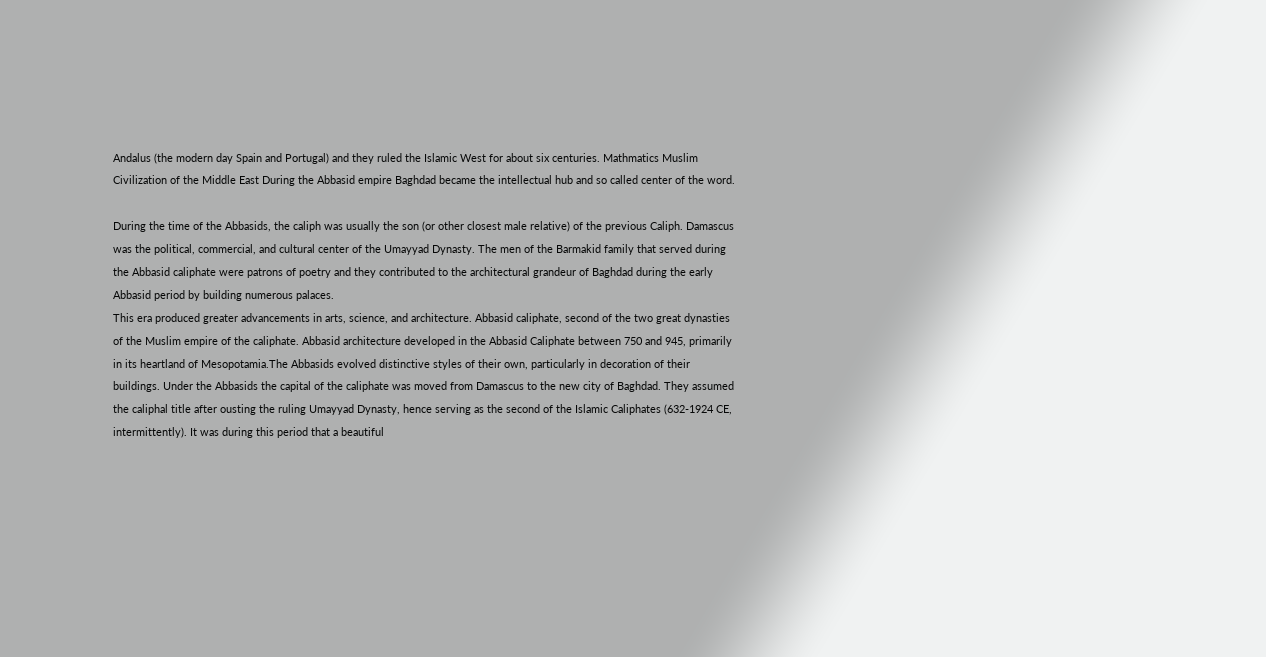Andalus (the modern day Spain and Portugal) and they ruled the Islamic West for about six centuries. Mathmatics Muslim Civilization of the Middle East During the Abbasid empire Baghdad became the intellectual hub and so called center of the word.

During the time of the Abbasids, the caliph was usually the son (or other closest male relative) of the previous Caliph. Damascus was the political, commercial, and cultural center of the Umayyad Dynasty. The men of the Barmakid family that served during the Abbasid caliphate were patrons of poetry and they contributed to the architectural grandeur of Baghdad during the early Abbasid period by building numerous palaces.
This era produced greater advancements in arts, science, and architecture. Abbasid caliphate, second of the two great dynasties of the Muslim empire of the caliphate. Abbasid architecture developed in the Abbasid Caliphate between 750 and 945, primarily in its heartland of Mesopotamia.The Abbasids evolved distinctive styles of their own, particularly in decoration of their buildings. Under the Abbasids the capital of the caliphate was moved from Damascus to the new city of Baghdad. They assumed the caliphal title after ousting the ruling Umayyad Dynasty, hence serving as the second of the Islamic Caliphates (632-1924 CE, intermittently). It was during this period that a beautiful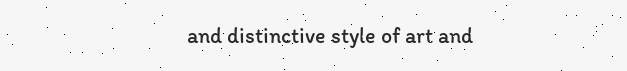and distinctive style of art and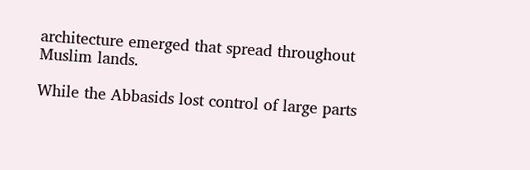architecture emerged that spread throughout Muslim lands.

While the Abbasids lost control of large parts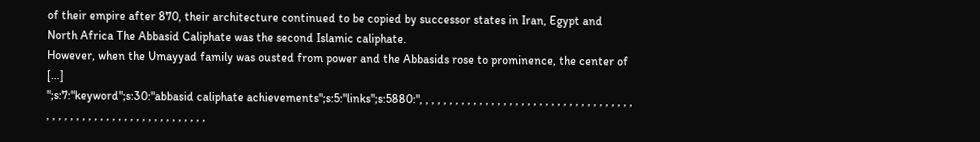of their empire after 870, their architecture continued to be copied by successor states in Iran, Egypt and North Africa The Abbasid Caliphate was the second Islamic caliphate.
However, when the Umayyad family was ousted from power and the Abbasids rose to prominence, the center of […]
";s:7:"keyword";s:30:"abbasid caliphate achievements";s:5:"links";s:5880:", , , , , , , , , , , , , , , , , , , , , , , , , , , , , , , , , , , , , , , , , , , , , , , , , , , , , , , , , , , , , , ,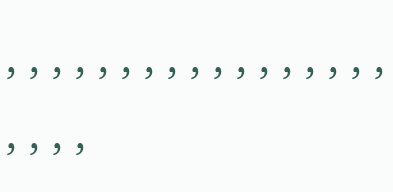, , , , , , , , , , , , , , , , , , , , ,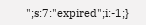";s:7:"expired";i:-1;}